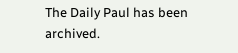The Daily Paul has been archived.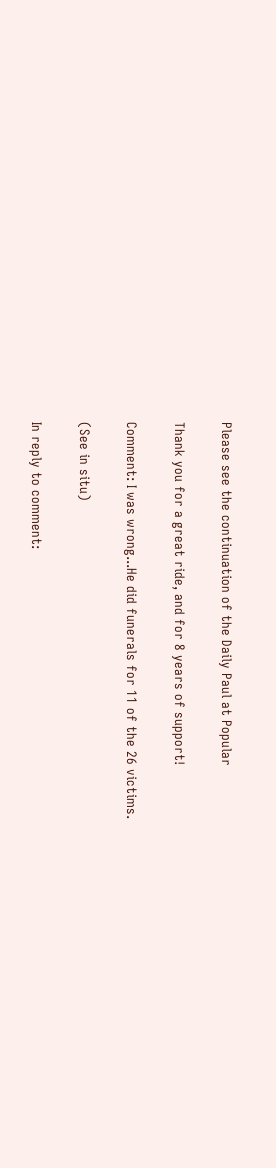Please see the continuation of the Daily Paul at Popular

Thank you for a great ride, and for 8 years of support!

Comment: I was wrong...He did funerals for 11 of the 26 victims.

(See in situ)

In reply to comment: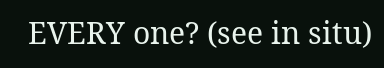EVERY one? (see in situ)